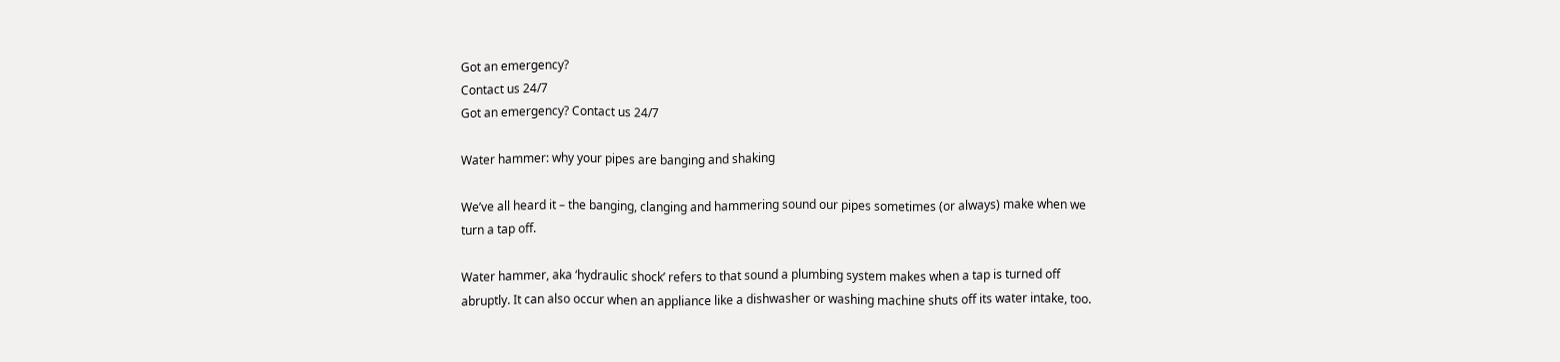Got an emergency?
Contact us 24/7
Got an emergency? Contact us 24/7

Water hammer: why your pipes are banging and shaking

We’ve all heard it – the banging, clanging and hammering sound our pipes sometimes (or always) make when we turn a tap off.

Water hammer, aka ‘hydraulic shock’ refers to that sound a plumbing system makes when a tap is turned off abruptly. It can also occur when an appliance like a dishwasher or washing machine shuts off its water intake, too.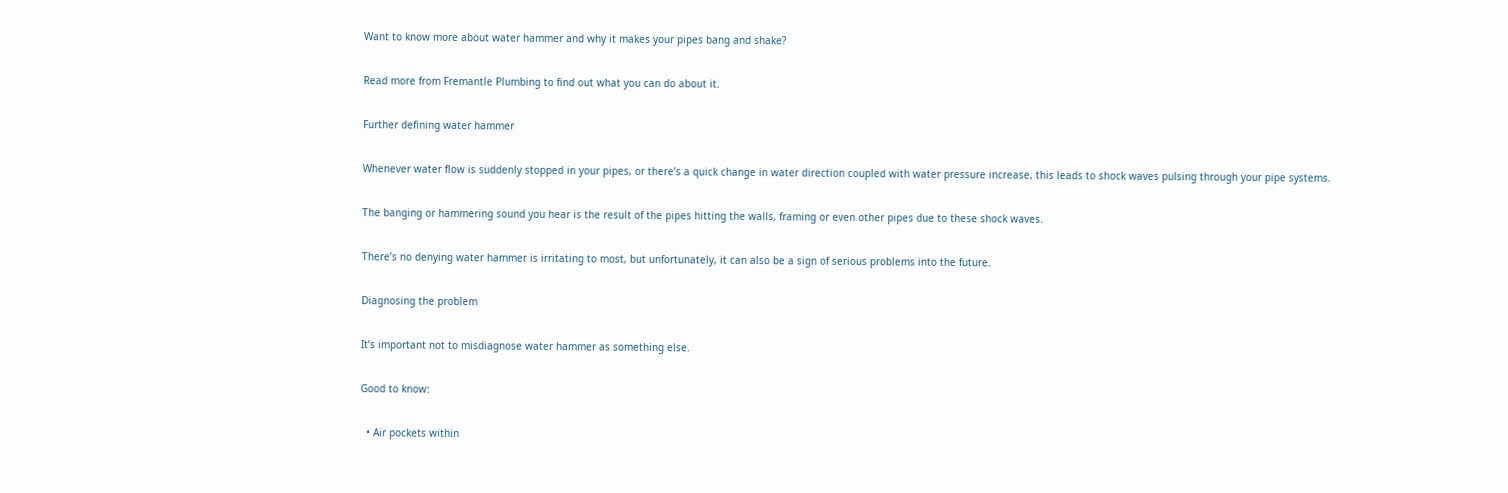Want to know more about water hammer and why it makes your pipes bang and shake?

Read more from Fremantle Plumbing to find out what you can do about it.

Further defining water hammer

Whenever water flow is suddenly stopped in your pipes, or there’s a quick change in water direction coupled with water pressure increase, this leads to shock waves pulsing through your pipe systems.

The banging or hammering sound you hear is the result of the pipes hitting the walls, framing or even other pipes due to these shock waves.

There’s no denying water hammer is irritating to most, but unfortunately, it can also be a sign of serious problems into the future.

Diagnosing the problem

It’s important not to misdiagnose water hammer as something else.

Good to know:

  • Air pockets within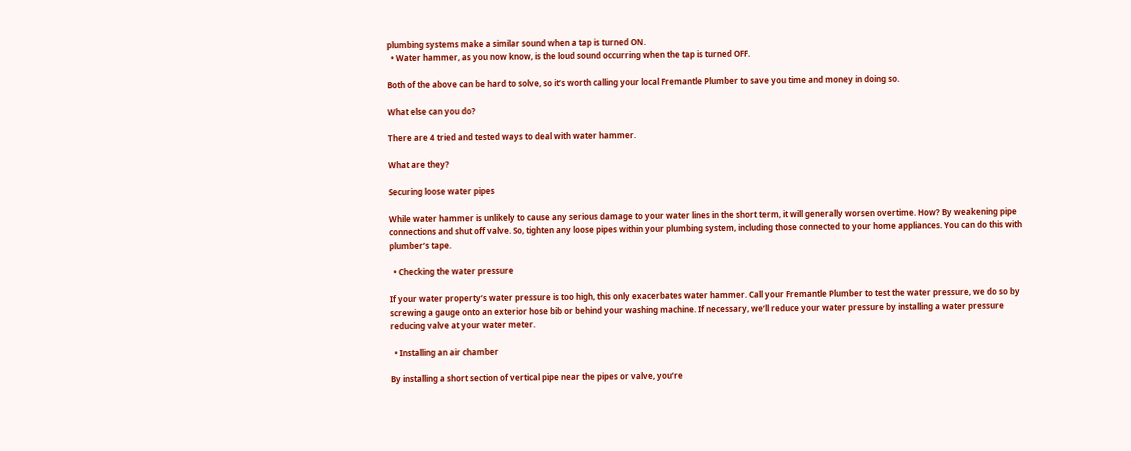plumbing systems make a similar sound when a tap is turned ON.
  • Water hammer, as you now know, is the loud sound occurring when the tap is turned OFF.

Both of the above can be hard to solve, so it’s worth calling your local Fremantle Plumber to save you time and money in doing so.

What else can you do?

There are 4 tried and tested ways to deal with water hammer.

What are they?

Securing loose water pipes

While water hammer is unlikely to cause any serious damage to your water lines in the short term, it will generally worsen overtime. How? By weakening pipe connections and shut off valve. So, tighten any loose pipes within your plumbing system, including those connected to your home appliances. You can do this with plumber’s tape.

  • Checking the water pressure

If your water property’s water pressure is too high, this only exacerbates water hammer. Call your Fremantle Plumber to test the water pressure, we do so by screwing a gauge onto an exterior hose bib or behind your washing machine. If necessary, we’ll reduce your water pressure by installing a water pressure reducing valve at your water meter.

  • Installing an air chamber

By installing a short section of vertical pipe near the pipes or valve, you’re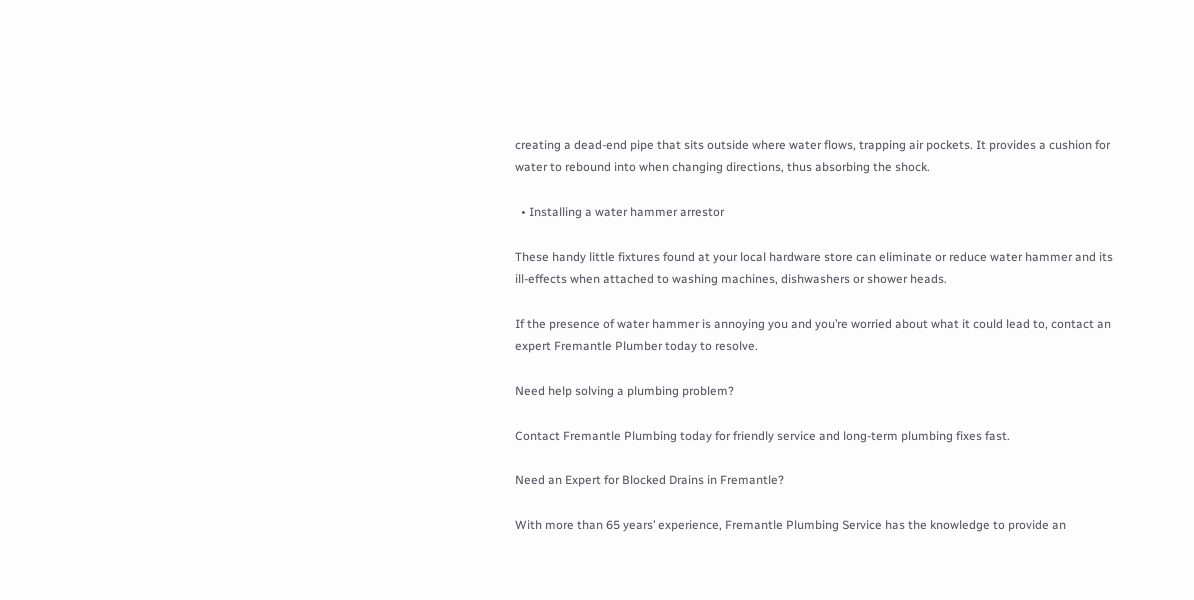creating a dead-end pipe that sits outside where water flows, trapping air pockets. It provides a cushion for water to rebound into when changing directions, thus absorbing the shock.

  • Installing a water hammer arrestor

These handy little fixtures found at your local hardware store can eliminate or reduce water hammer and its ill-effects when attached to washing machines, dishwashers or shower heads.

If the presence of water hammer is annoying you and you’re worried about what it could lead to, contact an expert Fremantle Plumber today to resolve.

Need help solving a plumbing problem?

Contact Fremantle Plumbing today for friendly service and long-term plumbing fixes fast.

Need an Expert for Blocked Drains in Fremantle?

With more than 65 years’ experience, Fremantle Plumbing Service has the knowledge to provide an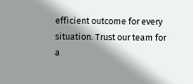efficient outcome for every situation. Trust our team for a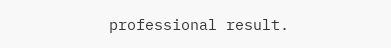professional result.